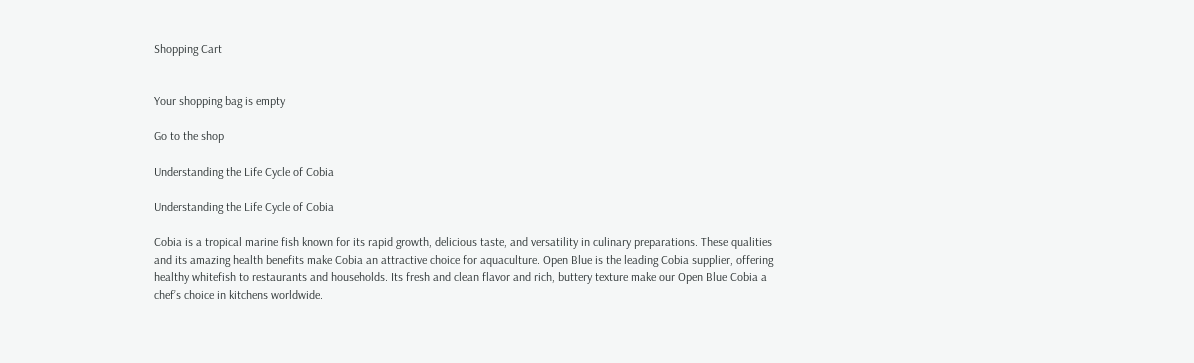Shopping Cart


Your shopping bag is empty

Go to the shop

Understanding the Life Cycle of Cobia

Understanding the Life Cycle of Cobia

Cobia is a tropical marine fish known for its rapid growth, delicious taste, and versatility in culinary preparations. These qualities and its amazing health benefits make Cobia an attractive choice for aquaculture. Open Blue is the leading Cobia supplier, offering healthy whitefish to restaurants and households. Its fresh and clean flavor and rich, buttery texture make our Open Blue Cobia a chef’s choice in kitchens worldwide.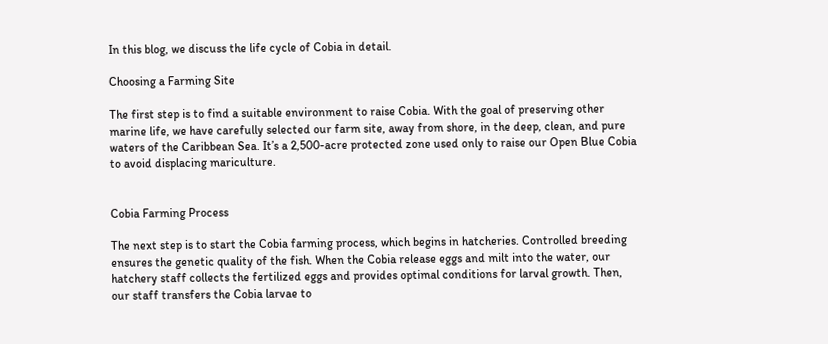In this blog, we discuss the life cycle of Cobia in detail.

Choosing a Farming Site

The first step is to find a suitable environment to raise Cobia. With the goal of preserving other marine life, we have carefully selected our farm site, away from shore, in the deep, clean, and pure waters of the Caribbean Sea. It’s a 2,500-acre protected zone used only to raise our Open Blue Cobia to avoid displacing mariculture.


Cobia Farming Process

The next step is to start the Cobia farming process, which begins in hatcheries. Controlled breeding ensures the genetic quality of the fish. When the Cobia release eggs and milt into the water, our hatchery staff collects the fertilized eggs and provides optimal conditions for larval growth. Then, our staff transfers the Cobia larvae to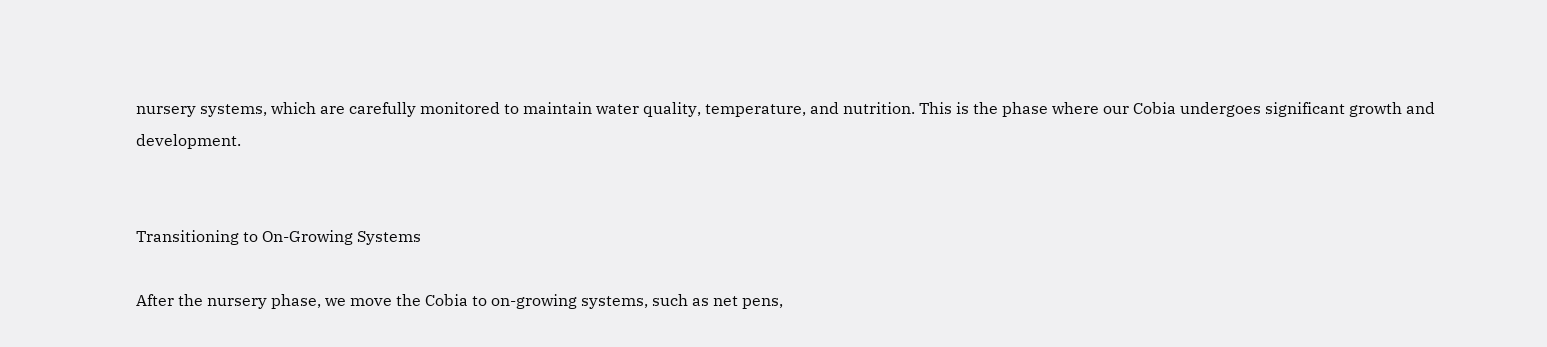nursery systems, which are carefully monitored to maintain water quality, temperature, and nutrition. This is the phase where our Cobia undergoes significant growth and development.


Transitioning to On-Growing Systems

After the nursery phase, we move the Cobia to on-growing systems, such as net pens,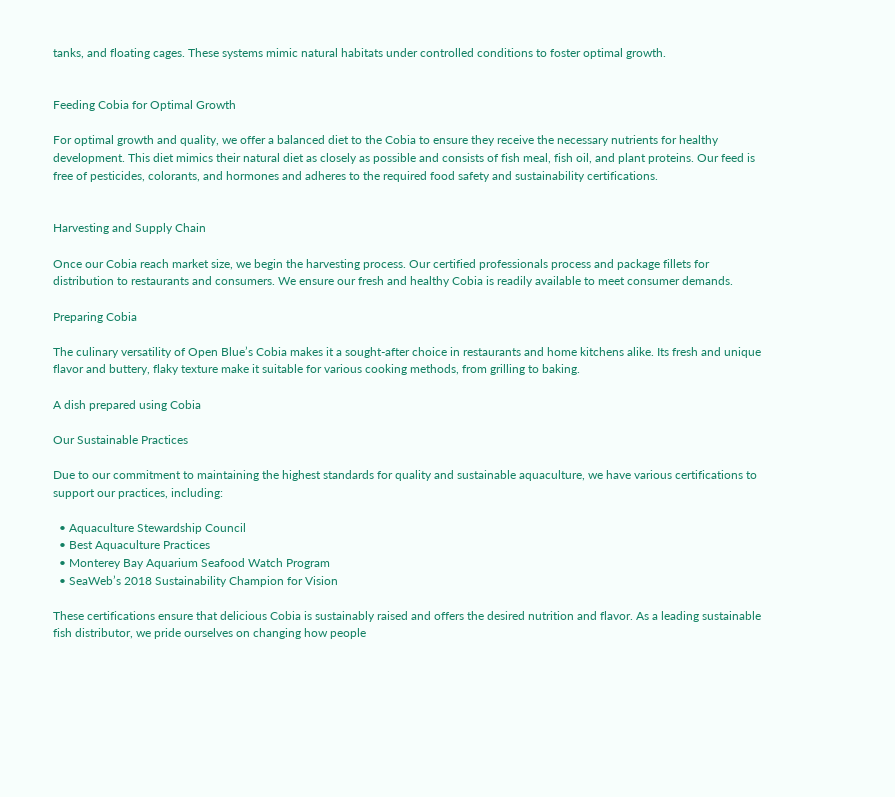tanks, and floating cages. These systems mimic natural habitats under controlled conditions to foster optimal growth.


Feeding Cobia for Optimal Growth

For optimal growth and quality, we offer a balanced diet to the Cobia to ensure they receive the necessary nutrients for healthy development. This diet mimics their natural diet as closely as possible and consists of fish meal, fish oil, and plant proteins. Our feed is free of pesticides, colorants, and hormones and adheres to the required food safety and sustainability certifications.


Harvesting and Supply Chain

Once our Cobia reach market size, we begin the harvesting process. Our certified professionals process and package fillets for distribution to restaurants and consumers. We ensure our fresh and healthy Cobia is readily available to meet consumer demands.

Preparing Cobia

The culinary versatility of Open Blue’s Cobia makes it a sought-after choice in restaurants and home kitchens alike. Its fresh and unique flavor and buttery, flaky texture make it suitable for various cooking methods, from grilling to baking.

A dish prepared using Cobia

Our Sustainable Practices

Due to our commitment to maintaining the highest standards for quality and sustainable aquaculture, we have various certifications to support our practices, including:

  • Aquaculture Stewardship Council
  • Best Aquaculture Practices
  • Monterey Bay Aquarium Seafood Watch Program
  • SeaWeb’s 2018 Sustainability Champion for Vision

These certifications ensure that delicious Cobia is sustainably raised and offers the desired nutrition and flavor. As a leading sustainable fish distributor, we pride ourselves on changing how people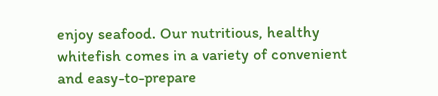enjoy seafood. Our nutritious, healthy whitefish comes in a variety of convenient and easy-to-prepare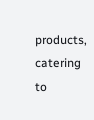products, catering to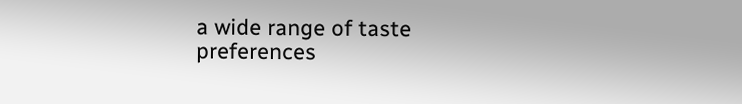a wide range of taste preferences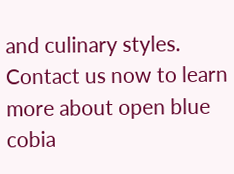and culinary styles. Contact us now to learn more about open blue cobia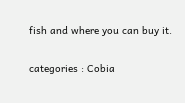fish and where you can buy it.

categories : Cobia